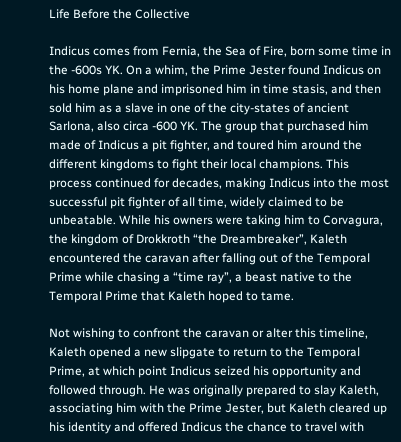Life Before the Collective

Indicus comes from Fernia, the Sea of Fire, born some time in the -600s YK. On a whim, the Prime Jester found Indicus on his home plane and imprisoned him in time stasis, and then sold him as a slave in one of the city-states of ancient Sarlona, also circa -600 YK. The group that purchased him made of Indicus a pit fighter, and toured him around the different kingdoms to fight their local champions. This process continued for decades, making Indicus into the most successful pit fighter of all time, widely claimed to be unbeatable. While his owners were taking him to Corvagura, the kingdom of Drokkroth “the Dreambreaker”, Kaleth encountered the caravan after falling out of the Temporal Prime while chasing a “time ray”, a beast native to the Temporal Prime that Kaleth hoped to tame.

Not wishing to confront the caravan or alter this timeline, Kaleth opened a new slipgate to return to the Temporal Prime, at which point Indicus seized his opportunity and followed through. He was originally prepared to slay Kaleth, associating him with the Prime Jester, but Kaleth cleared up his identity and offered Indicus the chance to travel with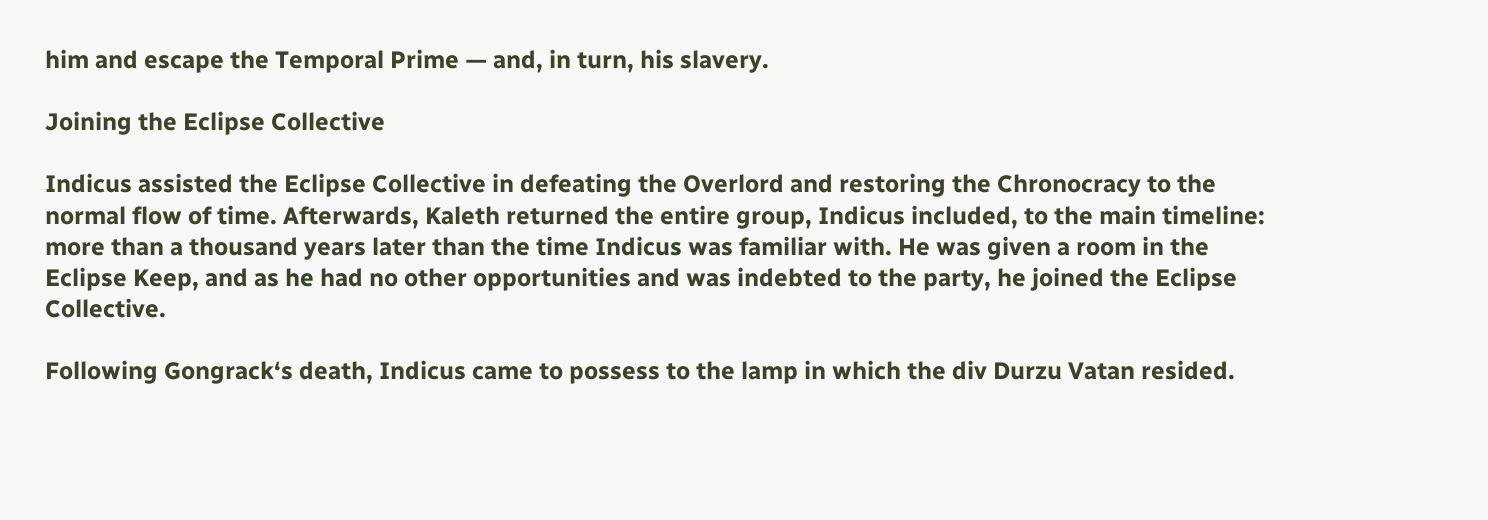him and escape the Temporal Prime — and, in turn, his slavery.

Joining the Eclipse Collective

Indicus assisted the Eclipse Collective in defeating the Overlord and restoring the Chronocracy to the normal flow of time. Afterwards, Kaleth returned the entire group, Indicus included, to the main timeline: more than a thousand years later than the time Indicus was familiar with. He was given a room in the Eclipse Keep, and as he had no other opportunities and was indebted to the party, he joined the Eclipse Collective.

Following Gongrack‘s death, Indicus came to possess to the lamp in which the div Durzu Vatan resided.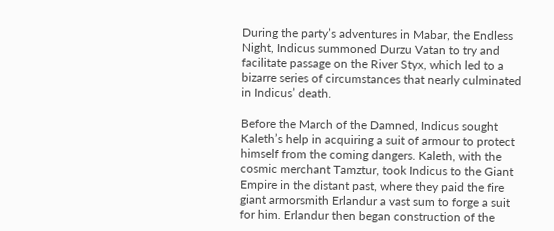During the party’s adventures in Mabar, the Endless Night, Indicus summoned Durzu Vatan to try and facilitate passage on the River Styx, which led to a bizarre series of circumstances that nearly culminated in Indicus’ death.

Before the March of the Damned, Indicus sought Kaleth’s help in acquiring a suit of armour to protect himself from the coming dangers. Kaleth, with the cosmic merchant Tamztur, took Indicus to the Giant Empire in the distant past, where they paid the fire giant armorsmith Erlandur a vast sum to forge a suit for him. Erlandur then began construction of the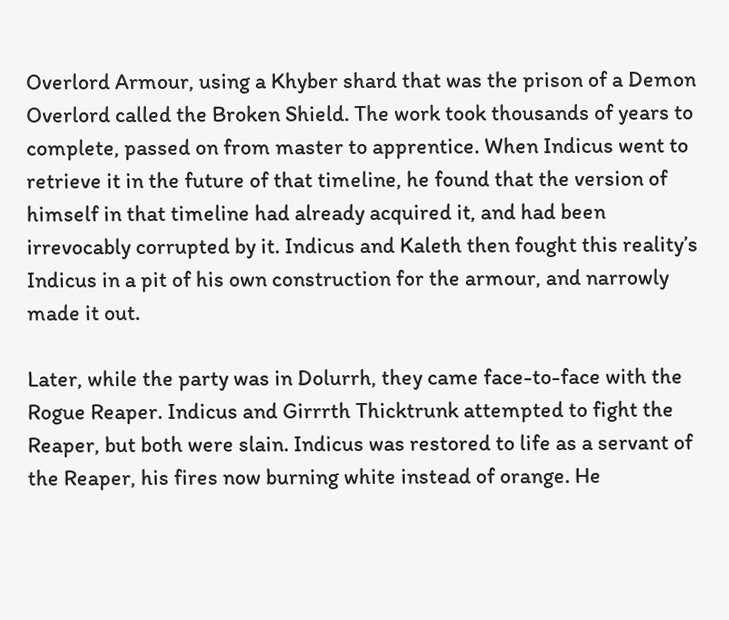Overlord Armour, using a Khyber shard that was the prison of a Demon Overlord called the Broken Shield. The work took thousands of years to complete, passed on from master to apprentice. When Indicus went to retrieve it in the future of that timeline, he found that the version of himself in that timeline had already acquired it, and had been irrevocably corrupted by it. Indicus and Kaleth then fought this reality’s Indicus in a pit of his own construction for the armour, and narrowly made it out.

Later, while the party was in Dolurrh, they came face-to-face with the Rogue Reaper. Indicus and Girrrth Thicktrunk attempted to fight the Reaper, but both were slain. Indicus was restored to life as a servant of the Reaper, his fires now burning white instead of orange. He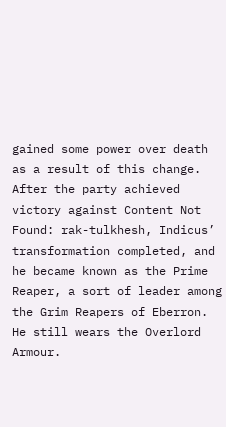gained some power over death as a result of this change. After the party achieved victory against Content Not Found: rak-tulkhesh, Indicus’ transformation completed, and he became known as the Prime Reaper, a sort of leader among the Grim Reapers of Eberron. He still wears the Overlord Armour.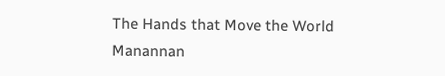The Hands that Move the World Manannan